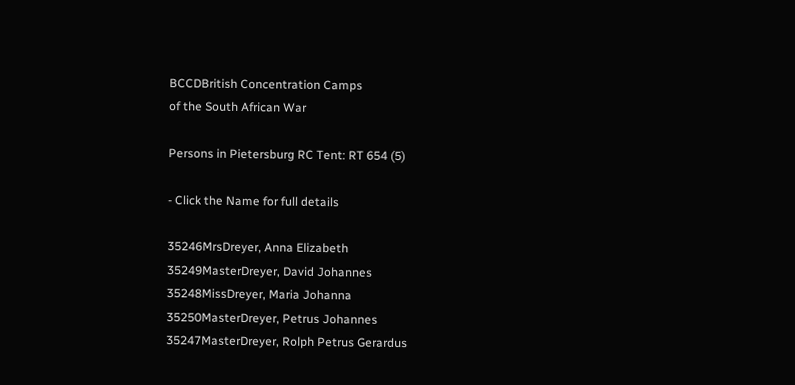BCCDBritish Concentration Camps
of the South African War

Persons in Pietersburg RC Tent: RT 654 (5)

- Click the Name for full details

35246MrsDreyer, Anna Elizabeth
35249MasterDreyer, David Johannes
35248MissDreyer, Maria Johanna
35250MasterDreyer, Petrus Johannes
35247MasterDreyer, Rolph Petrus Gerardus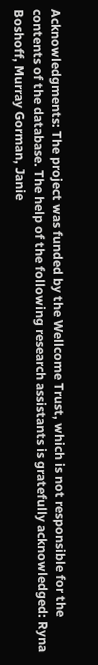Acknowledgments: The project was funded by the Wellcome Trust, which is not responsible for the contents of the database. The help of the following research assistants is gratefully acknowledged: Ryna Boshoff, Murray Gorman, Janie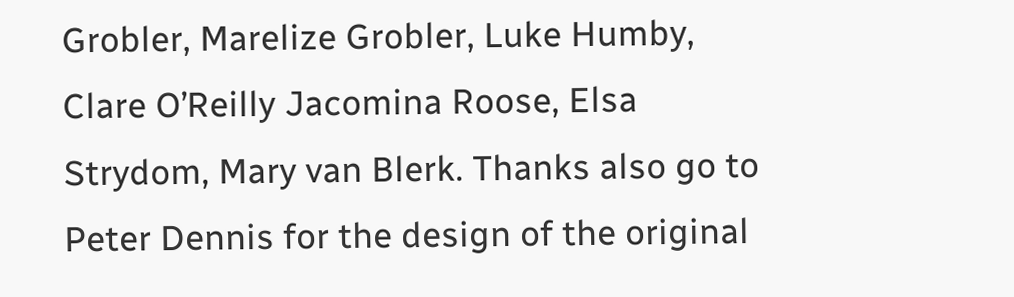Grobler, Marelize Grobler, Luke Humby, Clare O’Reilly Jacomina Roose, Elsa Strydom, Mary van Blerk. Thanks also go to Peter Dennis for the design of the original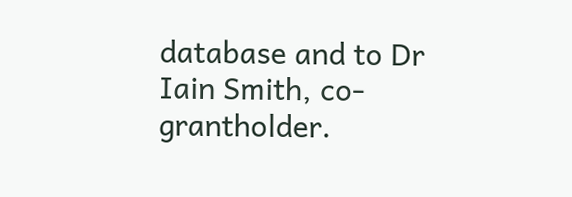database and to Dr Iain Smith, co-grantholder.